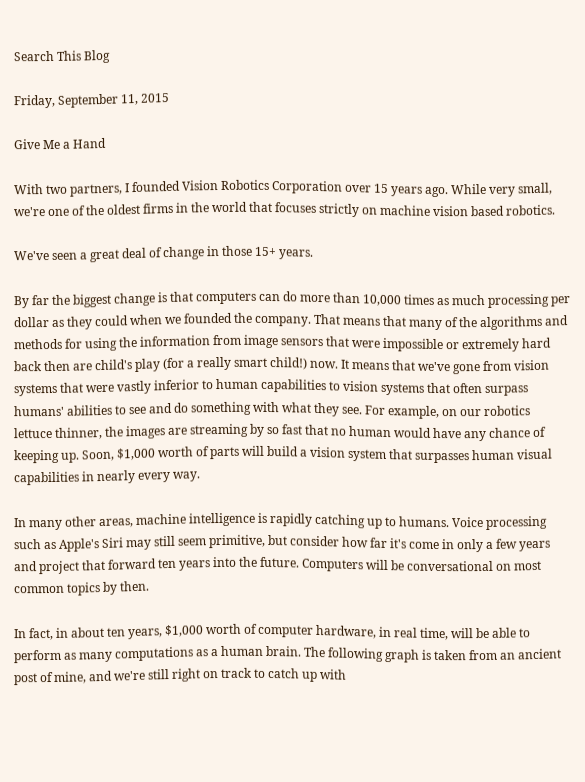Search This Blog

Friday, September 11, 2015

Give Me a Hand

With two partners, I founded Vision Robotics Corporation over 15 years ago. While very small, we're one of the oldest firms in the world that focuses strictly on machine vision based robotics.

We've seen a great deal of change in those 15+ years.

By far the biggest change is that computers can do more than 10,000 times as much processing per dollar as they could when we founded the company. That means that many of the algorithms and methods for using the information from image sensors that were impossible or extremely hard back then are child's play (for a really smart child!) now. It means that we've gone from vision systems that were vastly inferior to human capabilities to vision systems that often surpass humans' abilities to see and do something with what they see. For example, on our robotics lettuce thinner, the images are streaming by so fast that no human would have any chance of keeping up. Soon, $1,000 worth of parts will build a vision system that surpasses human visual capabilities in nearly every way.

In many other areas, machine intelligence is rapidly catching up to humans. Voice processing such as Apple's Siri may still seem primitive, but consider how far it's come in only a few years and project that forward ten years into the future. Computers will be conversational on most common topics by then.

In fact, in about ten years, $1,000 worth of computer hardware, in real time, will be able to perform as many computations as a human brain. The following graph is taken from an ancient post of mine, and we're still right on track to catch up with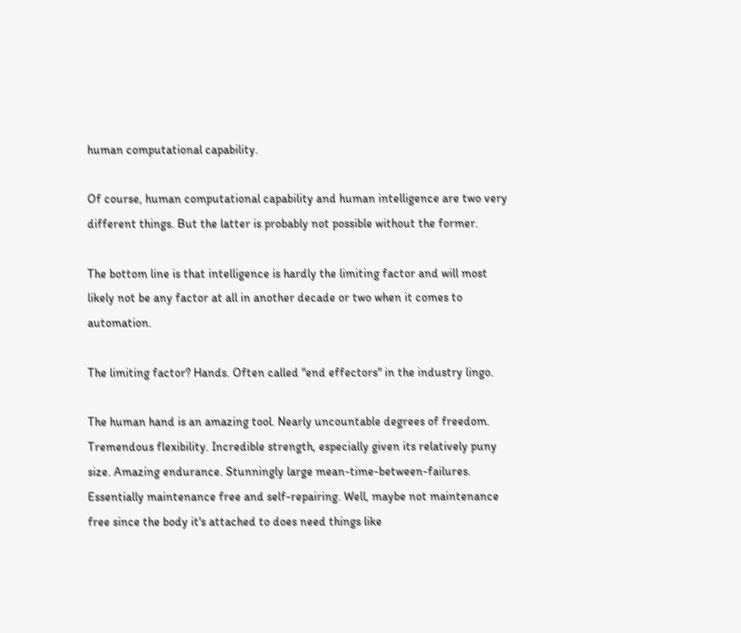human computational capability.

Of course, human computational capability and human intelligence are two very different things. But the latter is probably not possible without the former.

The bottom line is that intelligence is hardly the limiting factor and will most likely not be any factor at all in another decade or two when it comes to automation.

The limiting factor? Hands. Often called "end effectors" in the industry lingo.

The human hand is an amazing tool. Nearly uncountable degrees of freedom. Tremendous flexibility. Incredible strength, especially given its relatively puny size. Amazing endurance. Stunningly large mean-time-between-failures. Essentially maintenance free and self-repairing. Well, maybe not maintenance free since the body it's attached to does need things like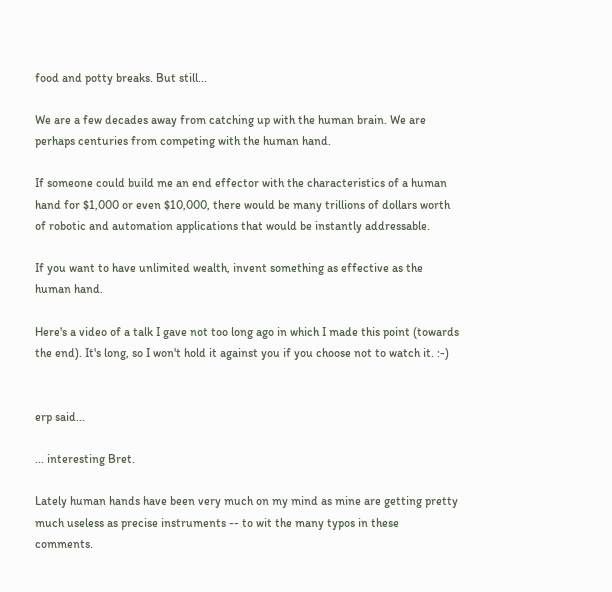food and potty breaks. But still...

We are a few decades away from catching up with the human brain. We are perhaps centuries from competing with the human hand.

If someone could build me an end effector with the characteristics of a human hand for $1,000 or even $10,000, there would be many trillions of dollars worth of robotic and automation applications that would be instantly addressable.

If you want to have unlimited wealth, invent something as effective as the human hand.

Here's a video of a talk I gave not too long ago in which I made this point (towards the end). It's long, so I won't hold it against you if you choose not to watch it. :-)


erp said...

... interesting Bret.

Lately human hands have been very much on my mind as mine are getting pretty much useless as precise instruments -- to wit the many typos in these comments.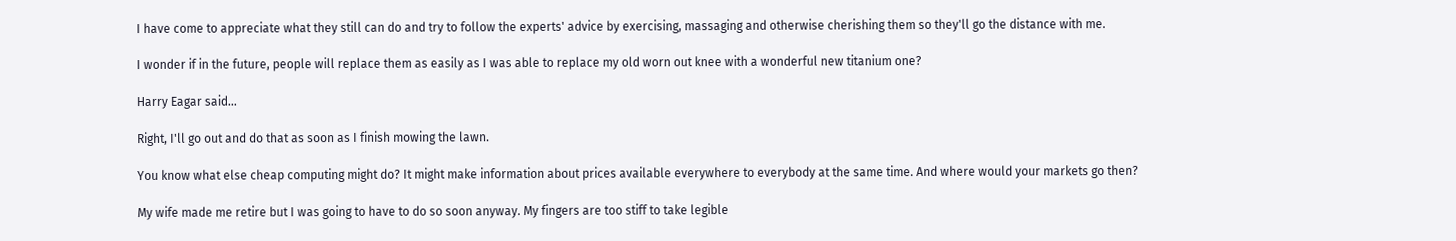I have come to appreciate what they still can do and try to follow the experts' advice by exercising, massaging and otherwise cherishing them so they'll go the distance with me.

I wonder if in the future, people will replace them as easily as I was able to replace my old worn out knee with a wonderful new titanium one?

Harry Eagar said...

Right, I'll go out and do that as soon as I finish mowing the lawn.

You know what else cheap computing might do? It might make information about prices available everywhere to everybody at the same time. And where would your markets go then?

My wife made me retire but I was going to have to do so soon anyway. My fingers are too stiff to take legible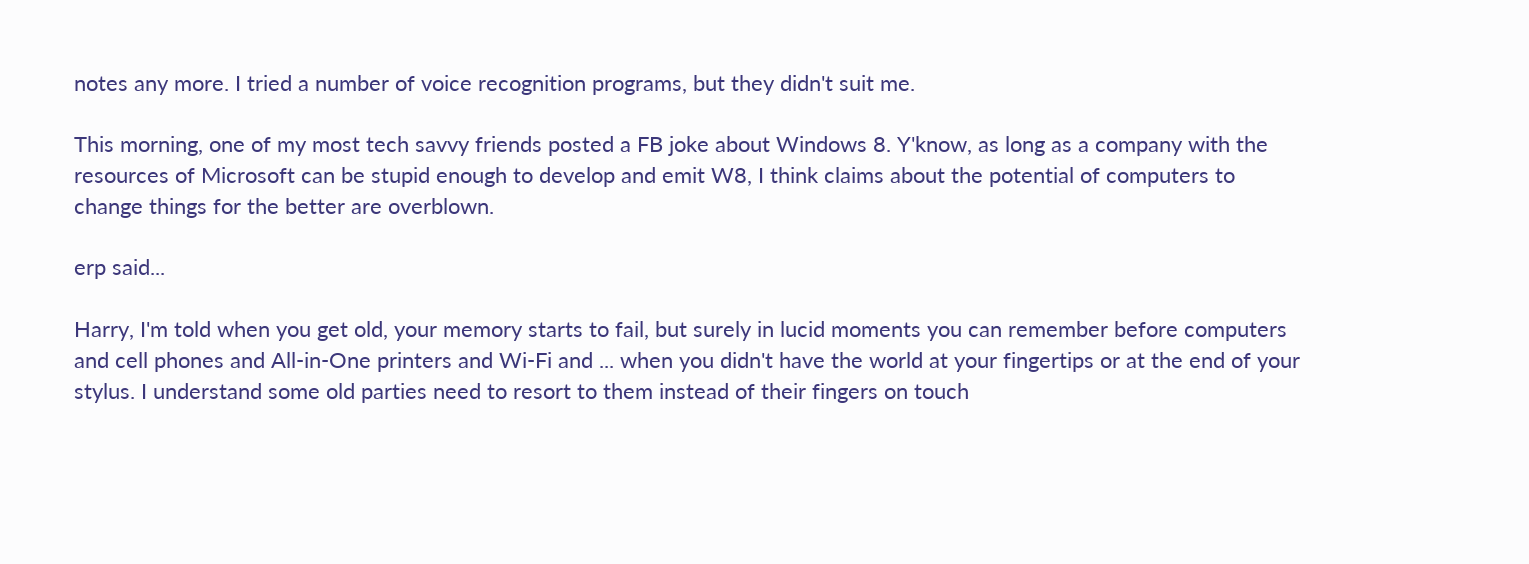notes any more. I tried a number of voice recognition programs, but they didn't suit me.

This morning, one of my most tech savvy friends posted a FB joke about Windows 8. Y'know, as long as a company with the resources of Microsoft can be stupid enough to develop and emit W8, I think claims about the potential of computers to change things for the better are overblown.

erp said...

Harry, I'm told when you get old, your memory starts to fail, but surely in lucid moments you can remember before computers and cell phones and All-in-One printers and Wi-Fi and ... when you didn't have the world at your fingertips or at the end of your stylus. I understand some old parties need to resort to them instead of their fingers on touch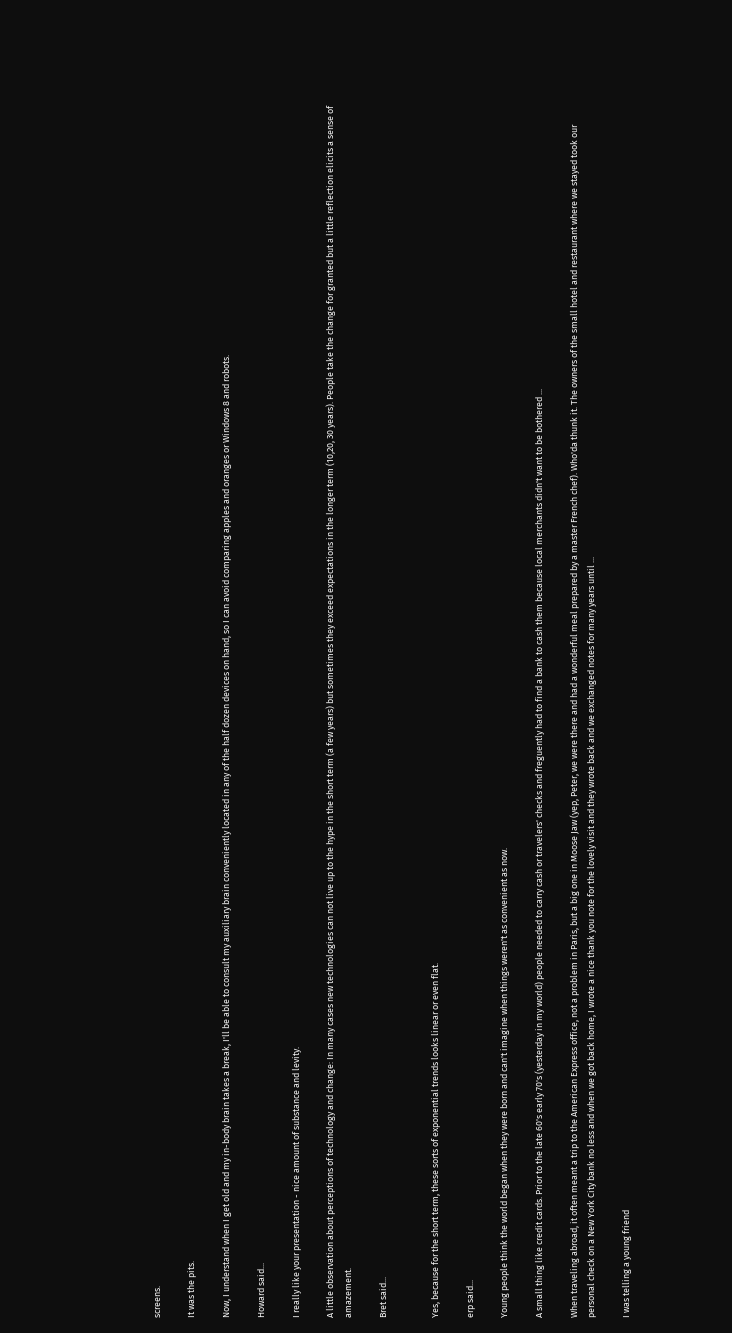screens.

It was the pits.

Now, I understand when I get old and my in-body brain takes a break, I'll be able to consult my auxiliary brain conveniently located in any of the half dozen devices on hand, so I can avoid comparing apples and oranges or Windows 8 and robots.

Howard said...

I really like your presentation - nice amount of substance and levity.

A little observation about perceptions of technology and change: In many cases new technologies can not live up to the hype in the short term (a few years) but sometimes they exceed expectations in the longer term (10,20, 30 years). People take the change for granted but a little reflection elicits a sense of amazement.

Bret said...


Yes, because for the short term, these sorts of exponential trends looks linear or even flat.

erp said...

Young people think the world began when they were born and can't imagine when things weren't as convenient as now.

A small thing like credit cards. Prior to the late 60's early 70's (yesterday in my world) people needed to carry cash or travelers' checks and freguently had to find a bank to cash them because local merchants didn't want to be bothered ...

When traveling abroad, it often meant a trip to the American Express office, not a problem in Paris, but a big one in Moose Jaw (yep, Peter, we were there and had a wonderful meal prepared by a master French chef). Who'da thunk it. The owners of the small hotel and restaurant where we stayed took our personal check on a New York City bank no less and when we got back home, I wrote a nice thank you note for the lovely visit and they wrote back and we exchanged notes for many years until ...

I was telling a young friend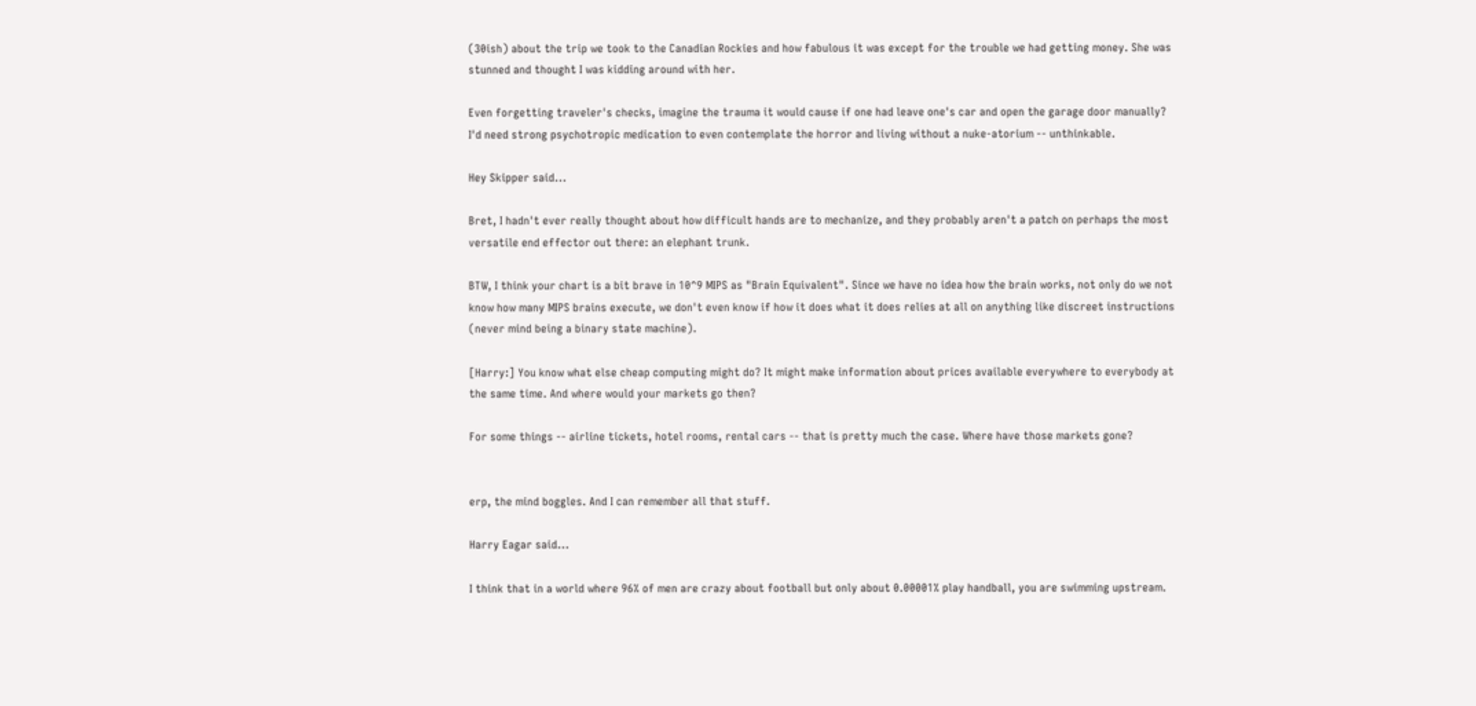(30ish) about the trip we took to the Canadian Rockies and how fabulous it was except for the trouble we had getting money. She was stunned and thought I was kidding around with her.

Even forgetting traveler's checks, imagine the trauma it would cause if one had leave one's car and open the garage door manually? I'd need strong psychotropic medication to even contemplate the horror and living without a nuke-atorium -- unthinkable.

Hey Skipper said...

Bret, I hadn't ever really thought about how difficult hands are to mechanize, and they probably aren't a patch on perhaps the most versatile end effector out there: an elephant trunk.

BTW, I think your chart is a bit brave in 10^9 MIPS as "Brain Equivalent". Since we have no idea how the brain works, not only do we not know how many MIPS brains execute, we don't even know if how it does what it does relies at all on anything like discreet instructions (never mind being a binary state machine).

[Harry:] You know what else cheap computing might do? It might make information about prices available everywhere to everybody at the same time. And where would your markets go then?

For some things -- airline tickets, hotel rooms, rental cars -- that is pretty much the case. Where have those markets gone?


erp, the mind boggles. And I can remember all that stuff.

Harry Eagar said...

I think that in a world where 96% of men are crazy about football but only about 0.00001% play handball, you are swimming upstream.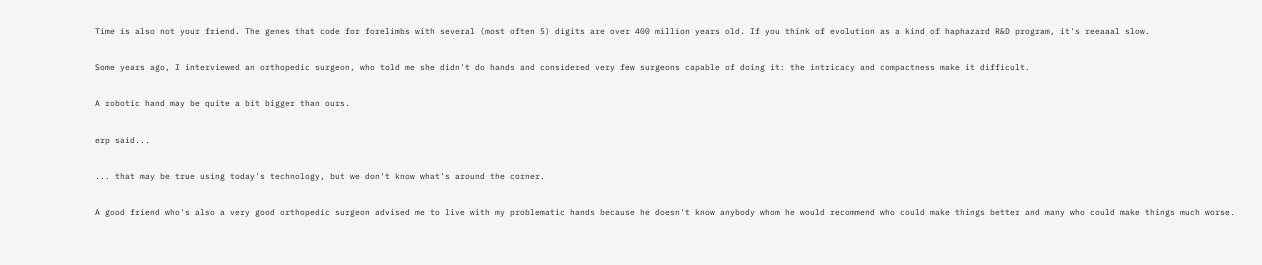Time is also not your friend. The genes that code for forelimbs with several (most often 5) digits are over 400 million years old. If you think of evolution as a kind of haphazard R&D program, it's reeaaal slow.

Some years ago, I interviewed an orthopedic surgeon, who told me she didn't do hands and considered very few surgeons capable of doing it: the intricacy and compactness make it difficult.

A robotic hand may be quite a bit bigger than ours.

erp said...

... that may be true using today's technology, but we don't know what's around the corner.

A good friend who's also a very good orthopedic surgeon advised me to live with my problematic hands because he doesn't know anybody whom he would recommend who could make things better and many who could make things much worse.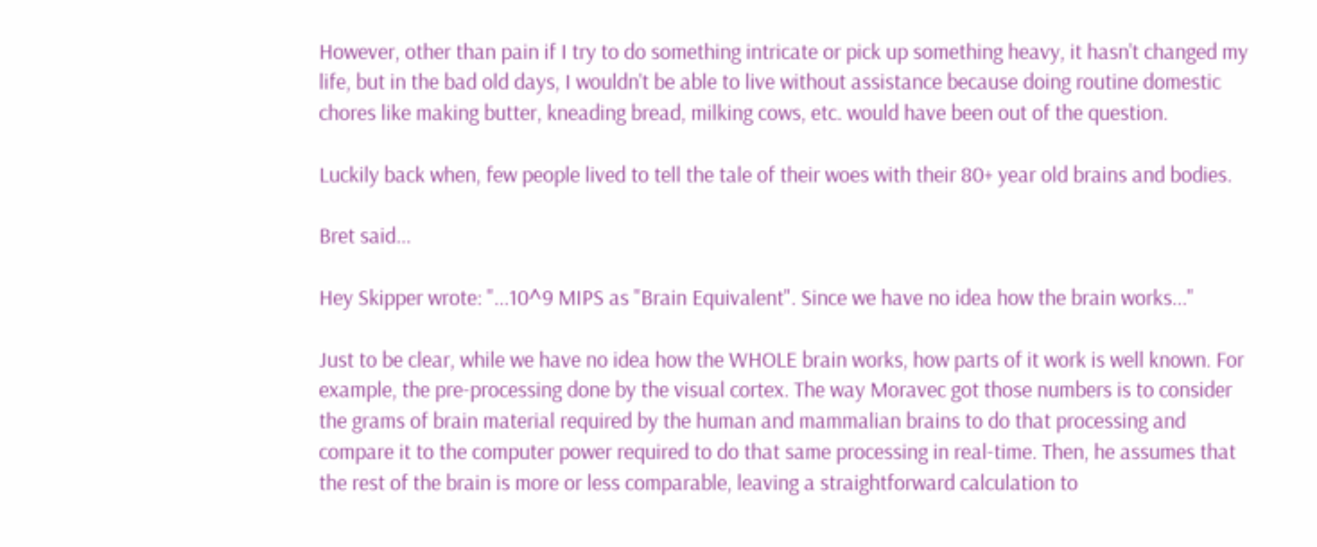However, other than pain if I try to do something intricate or pick up something heavy, it hasn't changed my life, but in the bad old days, I wouldn't be able to live without assistance because doing routine domestic chores like making butter, kneading bread, milking cows, etc. would have been out of the question.

Luckily back when, few people lived to tell the tale of their woes with their 80+ year old brains and bodies.

Bret said...

Hey Skipper wrote: "...10^9 MIPS as "Brain Equivalent". Since we have no idea how the brain works..."

Just to be clear, while we have no idea how the WHOLE brain works, how parts of it work is well known. For example, the pre-processing done by the visual cortex. The way Moravec got those numbers is to consider the grams of brain material required by the human and mammalian brains to do that processing and compare it to the computer power required to do that same processing in real-time. Then, he assumes that the rest of the brain is more or less comparable, leaving a straightforward calculation to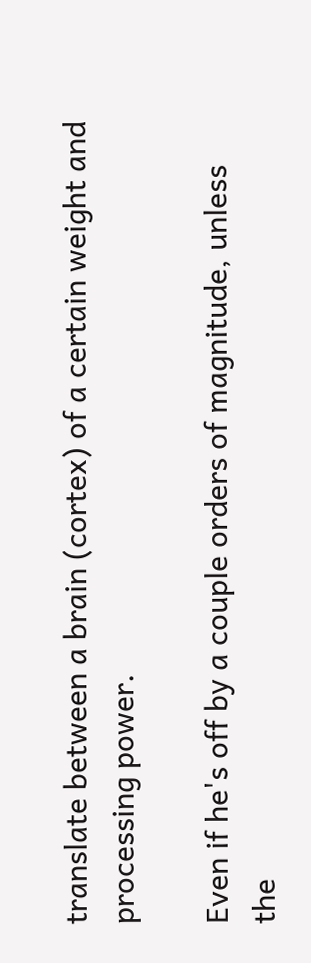translate between a brain (cortex) of a certain weight and processing power.

Even if he's off by a couple orders of magnitude, unless the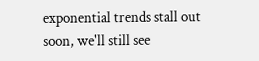exponential trends stall out soon, we'll still see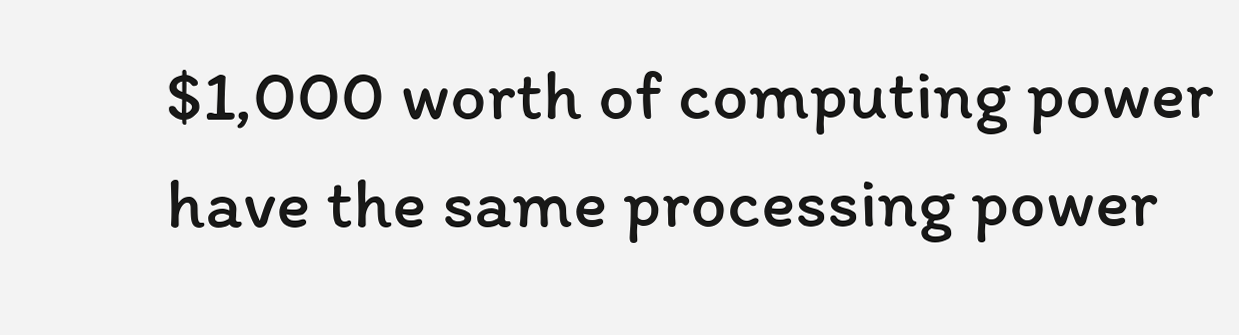$1,000 worth of computing power have the same processing power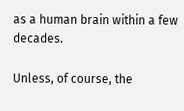as a human brain within a few decades.

Unless, of course, the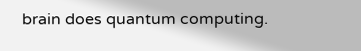brain does quantum computing.